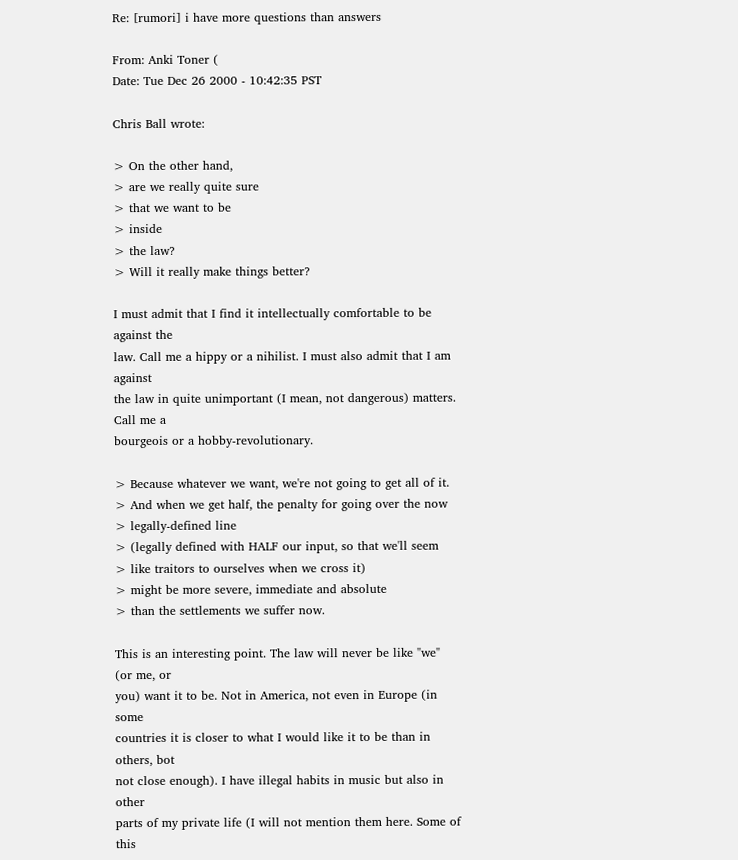Re: [rumori] i have more questions than answers

From: Anki Toner (
Date: Tue Dec 26 2000 - 10:42:35 PST

Chris Ball wrote:

> On the other hand,
> are we really quite sure
> that we want to be
> inside
> the law?
> Will it really make things better?

I must admit that I find it intellectually comfortable to be against the
law. Call me a hippy or a nihilist. I must also admit that I am against
the law in quite unimportant (I mean, not dangerous) matters. Call me a
bourgeois or a hobby-revolutionary.

> Because whatever we want, we're not going to get all of it.
> And when we get half, the penalty for going over the now
> legally-defined line
> (legally defined with HALF our input, so that we'll seem
> like traitors to ourselves when we cross it)
> might be more severe, immediate and absolute
> than the settlements we suffer now.

This is an interesting point. The law will never be like "we" (or me, or
you) want it to be. Not in America, not even in Europe (in some
countries it is closer to what I would like it to be than in others, bot
not close enough). I have illegal habits in music but also in other
parts of my private life (I will not mention them here. Some of this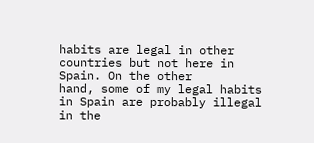habits are legal in other countries but not here in Spain. On the other
hand, some of my legal habits in Spain are probably illegal in the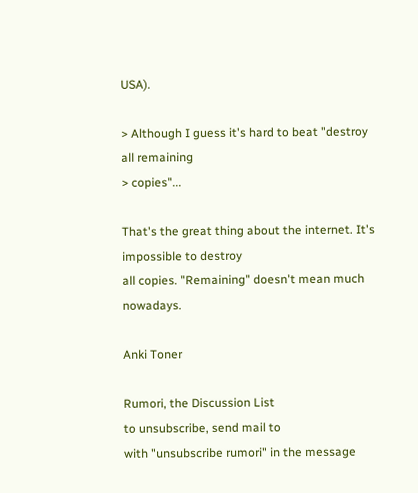USA).

> Although I guess it's hard to beat "destroy all remaining
> copies"...

That's the great thing about the internet. It's impossible to destroy
all copies. "Remaining" doesn't mean much nowadays.

Anki Toner

Rumori, the Discussion List
to unsubscribe, send mail to
with "unsubscribe rumori" in the message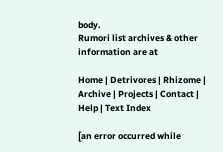body.
Rumori list archives & other information are at

Home | Detrivores | Rhizome | Archive | Projects | Contact | Help | Text Index

[an error occurred while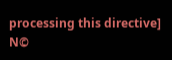processing this directive] N©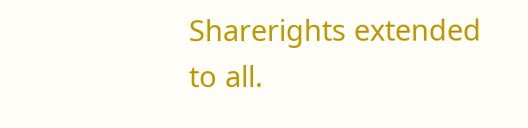Sharerights extended to all.